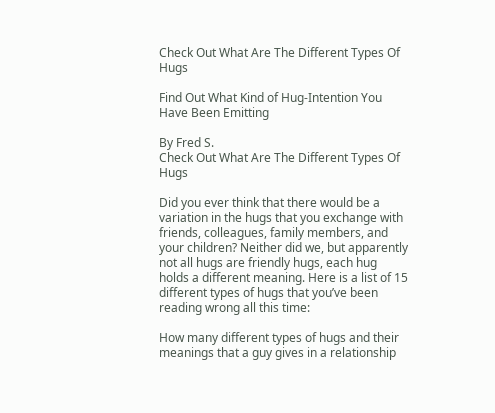Check Out What Are The Different Types Of Hugs

Find Out What Kind of Hug-Intention You Have Been Emitting

By Fred S.
Check Out What Are The Different Types Of Hugs

Did you ever think that there would be a variation in the hugs that you exchange with friends, colleagues, family members, and your children? Neither did we, but apparently not all hugs are friendly hugs, each hug holds a different meaning. Here is a list of 15 different types of hugs that you’ve been reading wrong all this time:

How many different types of hugs and their meanings that a guy gives in a relationship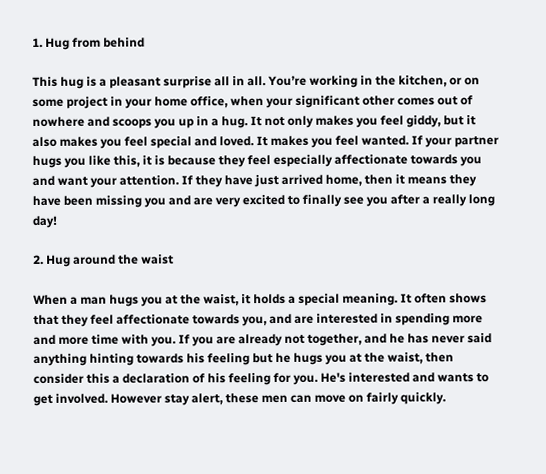1. Hug from behind

This hug is a pleasant surprise all in all. You’re working in the kitchen, or on some project in your home office, when your significant other comes out of nowhere and scoops you up in a hug. It not only makes you feel giddy, but it also makes you feel special and loved. It makes you feel wanted. If your partner hugs you like this, it is because they feel especially affectionate towards you and want your attention. If they have just arrived home, then it means they have been missing you and are very excited to finally see you after a really long day!

2. Hug around the waist

When a man hugs you at the waist, it holds a special meaning. It often shows that they feel affectionate towards you, and are interested in spending more and more time with you. If you are already not together, and he has never said anything hinting towards his feeling but he hugs you at the waist, then consider this a declaration of his feeling for you. He's interested and wants to get involved. However stay alert, these men can move on fairly quickly.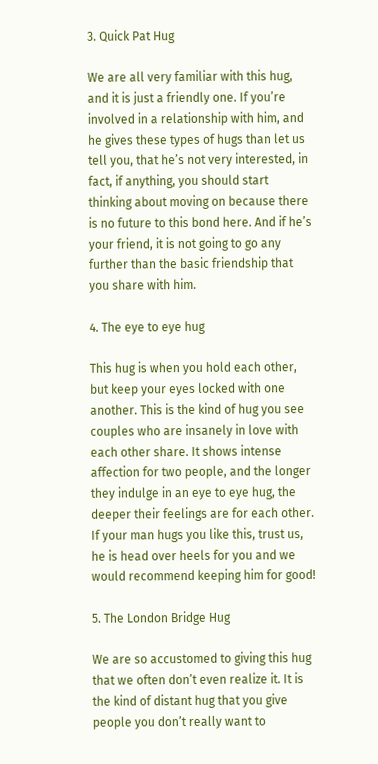3. Quick Pat Hug

We are all very familiar with this hug, and it is just a friendly one. If you’re involved in a relationship with him, and he gives these types of hugs than let us tell you, that he’s not very interested, in fact, if anything, you should start thinking about moving on because there is no future to this bond here. And if he’s your friend, it is not going to go any further than the basic friendship that you share with him.

4. The eye to eye hug

This hug is when you hold each other, but keep your eyes locked with one another. This is the kind of hug you see couples who are insanely in love with each other share. It shows intense affection for two people, and the longer they indulge in an eye to eye hug, the deeper their feelings are for each other. If your man hugs you like this, trust us, he is head over heels for you and we would recommend keeping him for good!

5. The London Bridge Hug

We are so accustomed to giving this hug that we often don’t even realize it. It is the kind of distant hug that you give people you don’t really want to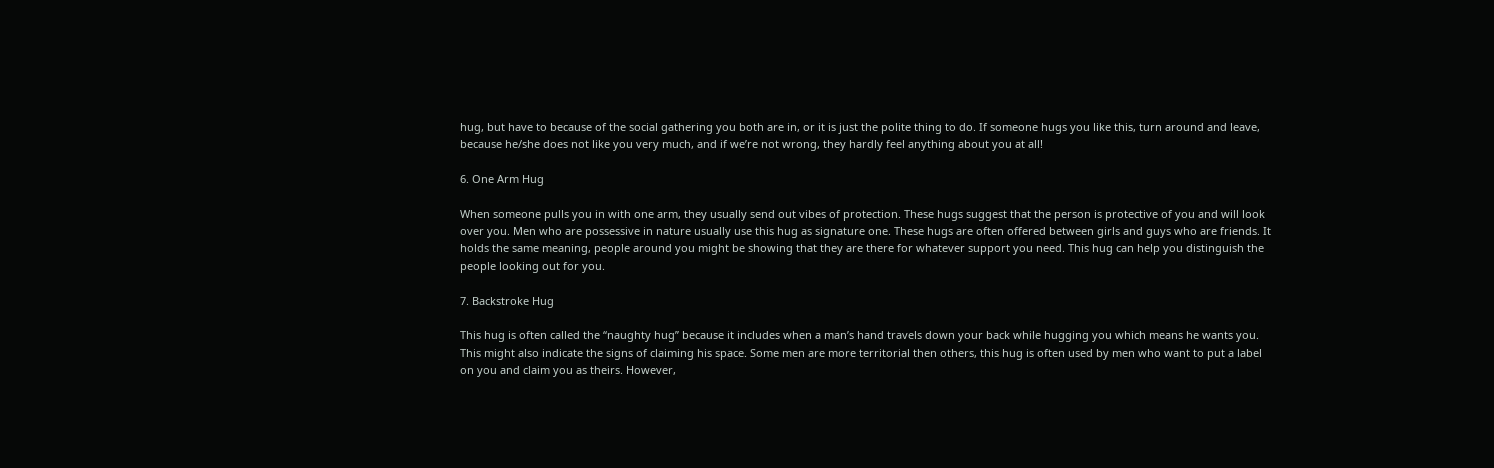hug, but have to because of the social gathering you both are in, or it is just the polite thing to do. If someone hugs you like this, turn around and leave, because he/she does not like you very much, and if we’re not wrong, they hardly feel anything about you at all!

6. One Arm Hug

When someone pulls you in with one arm, they usually send out vibes of protection. These hugs suggest that the person is protective of you and will look over you. Men who are possessive in nature usually use this hug as signature one. These hugs are often offered between girls and guys who are friends. It holds the same meaning, people around you might be showing that they are there for whatever support you need. This hug can help you distinguish the people looking out for you.

7. Backstroke Hug

This hug is often called the “naughty hug” because it includes when a man’s hand travels down your back while hugging you which means he wants you. This might also indicate the signs of claiming his space. Some men are more territorial then others, this hug is often used by men who want to put a label on you and claim you as theirs. However,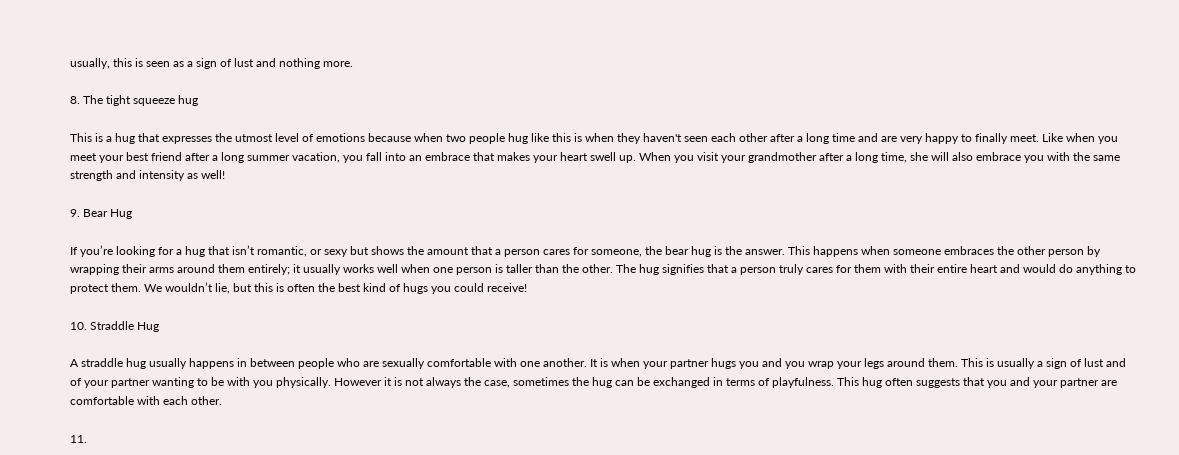usually, this is seen as a sign of lust and nothing more.

8. The tight squeeze hug

This is a hug that expresses the utmost level of emotions because when two people hug like this is when they haven't seen each other after a long time and are very happy to finally meet. Like when you meet your best friend after a long summer vacation, you fall into an embrace that makes your heart swell up. When you visit your grandmother after a long time, she will also embrace you with the same strength and intensity as well!

9. Bear Hug

If you’re looking for a hug that isn’t romantic, or sexy but shows the amount that a person cares for someone, the bear hug is the answer. This happens when someone embraces the other person by wrapping their arms around them entirely; it usually works well when one person is taller than the other. The hug signifies that a person truly cares for them with their entire heart and would do anything to protect them. We wouldn’t lie, but this is often the best kind of hugs you could receive!

10. Straddle Hug

A straddle hug usually happens in between people who are sexually comfortable with one another. It is when your partner hugs you and you wrap your legs around them. This is usually a sign of lust and of your partner wanting to be with you physically. However it is not always the case, sometimes the hug can be exchanged in terms of playfulness. This hug often suggests that you and your partner are comfortable with each other.

11.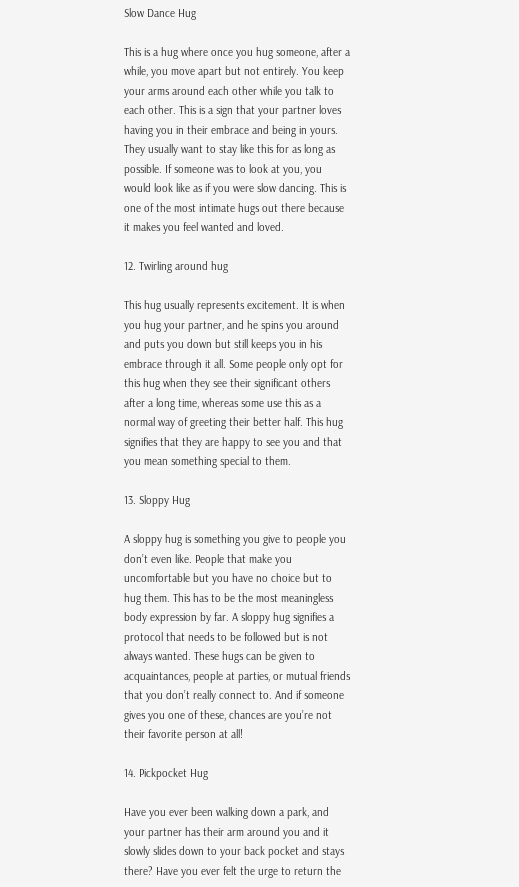Slow Dance Hug

This is a hug where once you hug someone, after a while, you move apart but not entirely. You keep your arms around each other while you talk to each other. This is a sign that your partner loves having you in their embrace and being in yours. They usually want to stay like this for as long as possible. If someone was to look at you, you would look like as if you were slow dancing. This is one of the most intimate hugs out there because it makes you feel wanted and loved.

12. Twirling around hug

This hug usually represents excitement. It is when you hug your partner, and he spins you around and puts you down but still keeps you in his embrace through it all. Some people only opt for this hug when they see their significant others after a long time, whereas some use this as a normal way of greeting their better half. This hug signifies that they are happy to see you and that you mean something special to them.

13. Sloppy Hug

A sloppy hug is something you give to people you don’t even like. People that make you uncomfortable but you have no choice but to hug them. This has to be the most meaningless body expression by far. A sloppy hug signifies a protocol that needs to be followed but is not always wanted. These hugs can be given to acquaintances, people at parties, or mutual friends that you don’t really connect to. And if someone gives you one of these, chances are you’re not their favorite person at all!

14. Pickpocket Hug

Have you ever been walking down a park, and your partner has their arm around you and it slowly slides down to your back pocket and stays there? Have you ever felt the urge to return the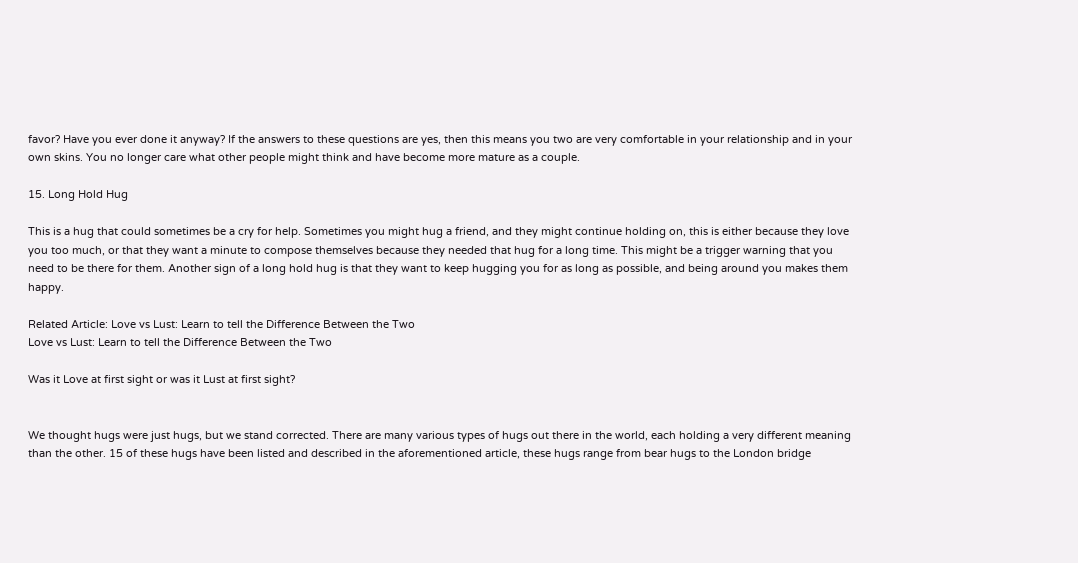favor? Have you ever done it anyway? If the answers to these questions are yes, then this means you two are very comfortable in your relationship and in your own skins. You no longer care what other people might think and have become more mature as a couple.

15. Long Hold Hug

This is a hug that could sometimes be a cry for help. Sometimes you might hug a friend, and they might continue holding on, this is either because they love you too much, or that they want a minute to compose themselves because they needed that hug for a long time. This might be a trigger warning that you need to be there for them. Another sign of a long hold hug is that they want to keep hugging you for as long as possible, and being around you makes them happy.

Related Article: Love vs Lust: Learn to tell the Difference Between the Two
Love vs Lust: Learn to tell the Difference Between the Two

Was it Love at first sight or was it Lust at first sight?


We thought hugs were just hugs, but we stand corrected. There are many various types of hugs out there in the world, each holding a very different meaning than the other. 15 of these hugs have been listed and described in the aforementioned article, these hugs range from bear hugs to the London bridge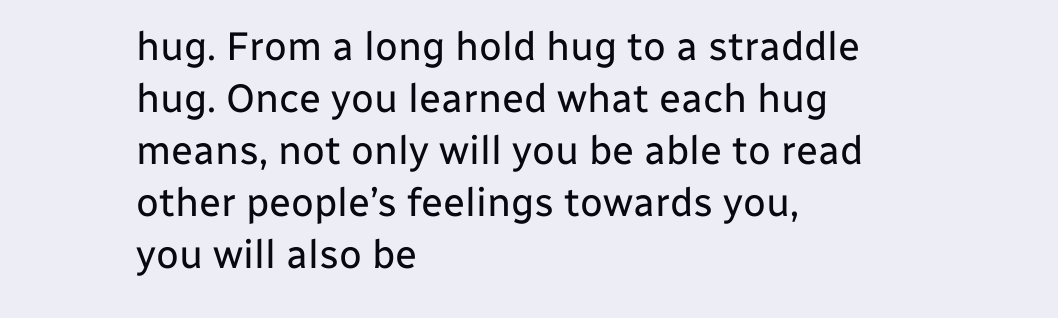hug. From a long hold hug to a straddle hug. Once you learned what each hug means, not only will you be able to read other people’s feelings towards you, you will also be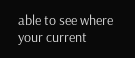able to see where your current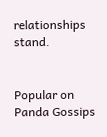relationships stand.


Popular on Panda Gossips